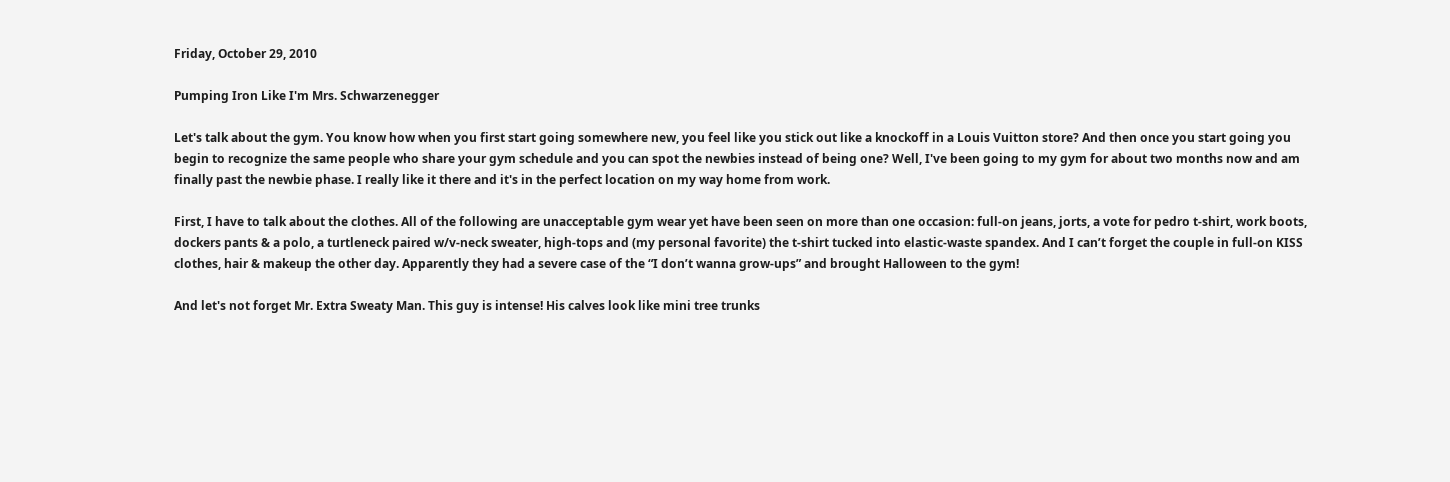Friday, October 29, 2010

Pumping Iron Like I'm Mrs. Schwarzenegger

Let's talk about the gym. You know how when you first start going somewhere new, you feel like you stick out like a knockoff in a Louis Vuitton store? And then once you start going you begin to recognize the same people who share your gym schedule and you can spot the newbies instead of being one? Well, I've been going to my gym for about two months now and am finally past the newbie phase. I really like it there and it's in the perfect location on my way home from work.

First, I have to talk about the clothes. All of the following are unacceptable gym wear yet have been seen on more than one occasion: full-on jeans, jorts, a vote for pedro t-shirt, work boots, dockers pants & a polo, a turtleneck paired w/v-neck sweater, high-tops and (my personal favorite) the t-shirt tucked into elastic-waste spandex. And I can’t forget the couple in full-on KISS clothes, hair & makeup the other day. Apparently they had a severe case of the “I don’t wanna grow-ups” and brought Halloween to the gym!

And let's not forget Mr. Extra Sweaty Man. This guy is intense! His calves look like mini tree trunks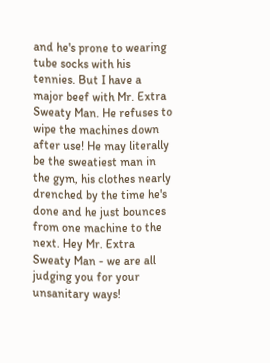and he's prone to wearing tube socks with his tennies. But I have a major beef with Mr. Extra Sweaty Man. He refuses to wipe the machines down after use! He may literally be the sweatiest man in the gym, his clothes nearly drenched by the time he's done and he just bounces from one machine to the next. Hey Mr. Extra Sweaty Man - we are all judging you for your unsanitary ways!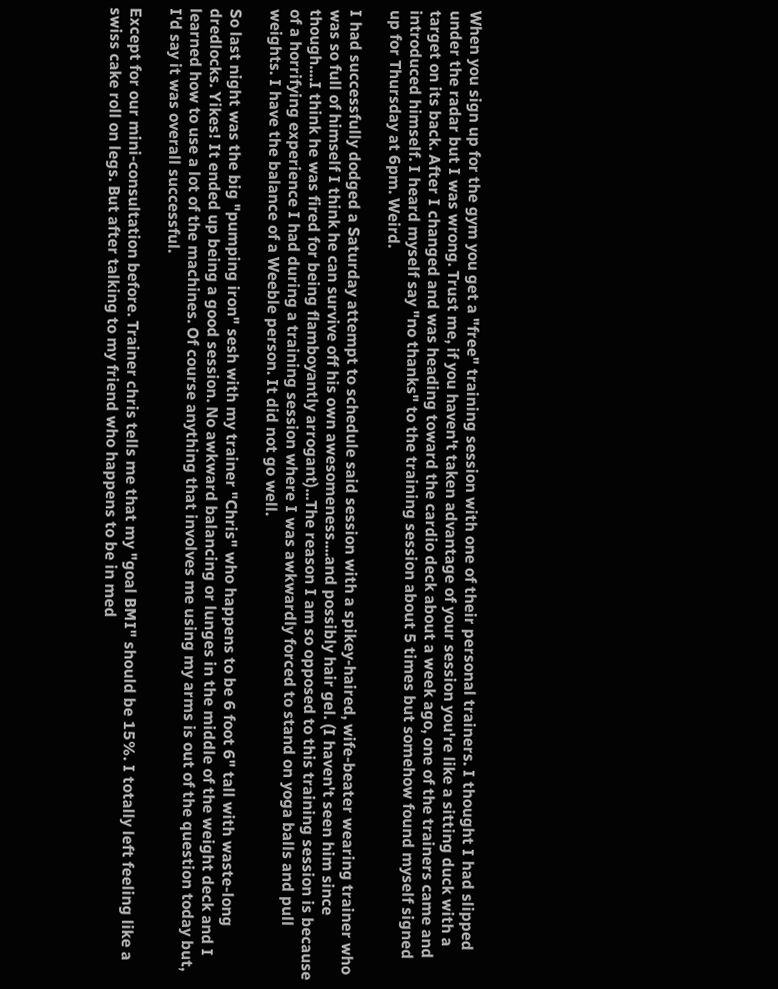When you sign up for the gym you get a "free" training session with one of their personal trainers. I thought I had slipped under the radar but I was wrong. Trust me, if you haven't taken advantage of your session you're like a sitting duck with a target on its back. After I changed and was heading toward the cardio deck about a week ago, one of the trainers came and introduced himself. I heard myself say "no thanks" to the training session about 5 times but somehow found myself signed up for Thursday at 6pm. Weird.

I had successfully dodged a Saturday attempt to schedule said session with a spikey-haired, wife-beater wearing trainer who was so full of himself I think he can survive off his own awesomeness....and possibly hair gel. (I haven't seen him since though....I think he was fired for being flamboyantly arrogant)...The reason I am so opposed to this training session is because of a horrifying experience I had during a training session where I was awkwardly forced to stand on yoga balls and pull weights. I have the balance of a Weeble person. It did not go well.

So last night was the big "pumping iron" sesh with my trainer "Chris" who happens to be 6 foot 6" tall with waste-long dredlocks. Yikes! It ended up being a good session. No awkward balancing or lunges in the middle of the weight deck and I learned how to use a lot of the machines. Of course anything that involves me using my arms is out of the question today but, I'd say it was overall successful.

Except for our mini-consultation before. Trainer chris tells me that my "goal BMI" should be 15%. I totally left feeling like a swiss cake roll on legs. But after talking to my friend who happens to be in med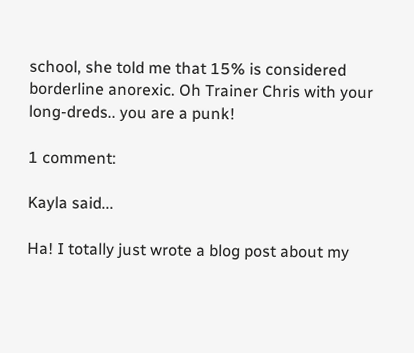school, she told me that 15% is considered borderline anorexic. Oh Trainer Chris with your long-dreds.. you are a punk!

1 comment:

Kayla said...

Ha! I totally just wrote a blog post about my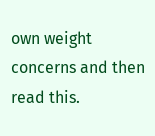own weight concerns and then read this.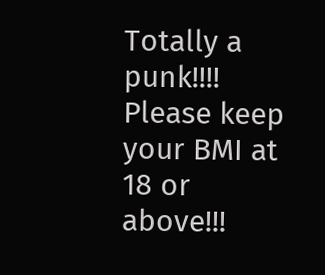Totally a punk!!!! Please keep your BMI at 18 or above!!!